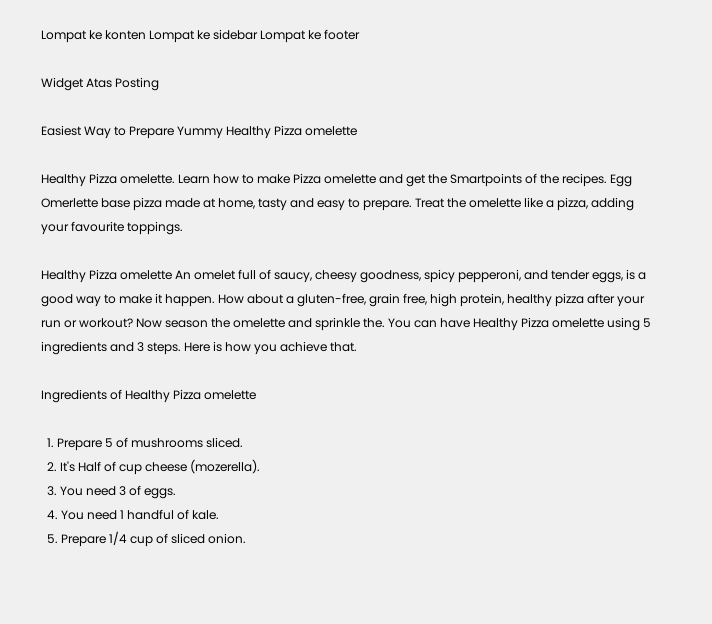Lompat ke konten Lompat ke sidebar Lompat ke footer

Widget Atas Posting

Easiest Way to Prepare Yummy Healthy Pizza omelette

Healthy Pizza omelette. Learn how to make Pizza omelette and get the Smartpoints of the recipes. Egg Omerlette base pizza made at home, tasty and easy to prepare. Treat the omelette like a pizza, adding your favourite toppings.

Healthy Pizza omelette An omelet full of saucy, cheesy goodness, spicy pepperoni, and tender eggs, is a good way to make it happen. How about a gluten-free, grain free, high protein, healthy pizza after your run or workout? Now season the omelette and sprinkle the. You can have Healthy Pizza omelette using 5 ingredients and 3 steps. Here is how you achieve that.

Ingredients of Healthy Pizza omelette

  1. Prepare 5 of mushrooms sliced.
  2. It's Half of cup cheese (mozerella).
  3. You need 3 of eggs.
  4. You need 1 handful of kale.
  5. Prepare 1/4 cup of sliced onion.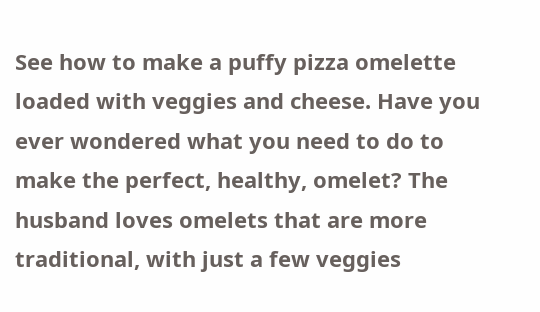See how to make a puffy pizza omelette loaded with veggies and cheese. Have you ever wondered what you need to do to make the perfect, healthy, omelet? The husband loves omelets that are more traditional, with just a few veggies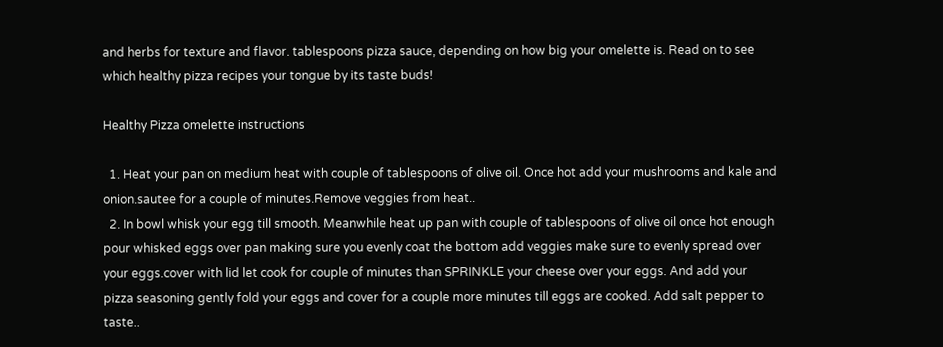and herbs for texture and flavor. tablespoons pizza sauce, depending on how big your omelette is. Read on to see which healthy pizza recipes your tongue by its taste buds!

Healthy Pizza omelette instructions

  1. Heat your pan on medium heat with couple of tablespoons of olive oil. Once hot add your mushrooms and kale and onion.sautee for a couple of minutes.Remove veggies from heat..
  2. In bowl whisk your egg till smooth. Meanwhile heat up pan with couple of tablespoons of olive oil once hot enough pour whisked eggs over pan making sure you evenly coat the bottom add veggies make sure to evenly spread over your eggs.cover with lid let cook for couple of minutes than SPRINKLE your cheese over your eggs. And add your pizza seasoning gently fold your eggs and cover for a couple more minutes till eggs are cooked. Add salt pepper to taste..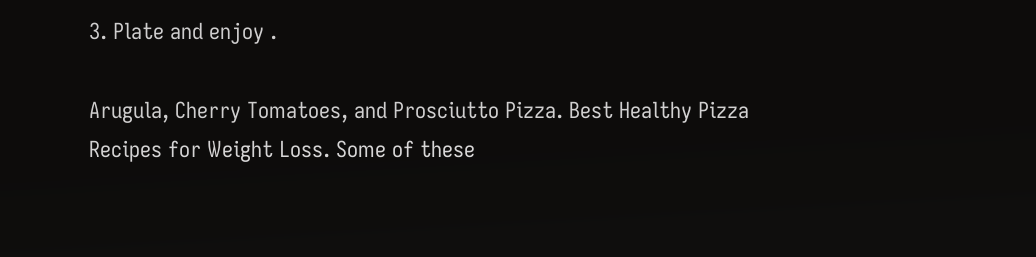3. Plate and enjoy .

Arugula, Cherry Tomatoes, and Prosciutto Pizza. Best Healthy Pizza Recipes for Weight Loss. Some of these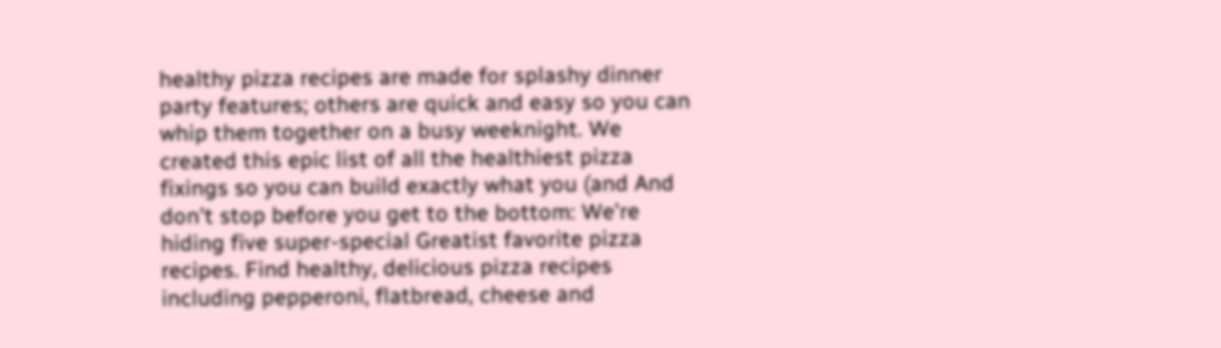healthy pizza recipes are made for splashy dinner party features; others are quick and easy so you can whip them together on a busy weeknight. We created this epic list of all the healthiest pizza fixings so you can build exactly what you (and And don't stop before you get to the bottom: We're hiding five super-special Greatist favorite pizza recipes. Find healthy, delicious pizza recipes including pepperoni, flatbread, cheese and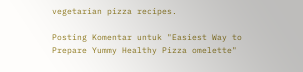vegetarian pizza recipes.

Posting Komentar untuk "Easiest Way to Prepare Yummy Healthy Pizza omelette"